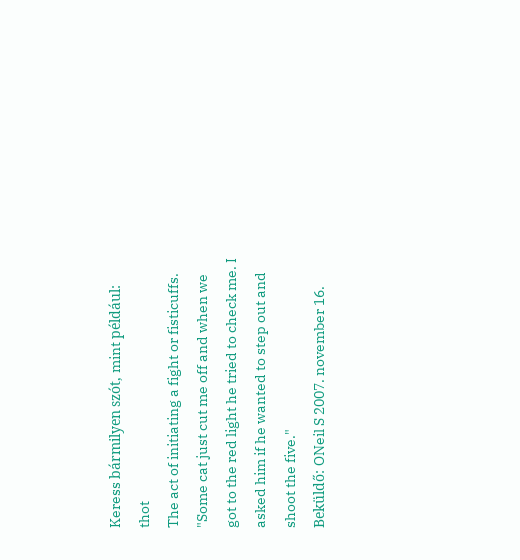Keress bármilyen szót, mint például: thot
The act of initiating a fight or fisticuffs.
"Some cat just cut me off and when we got to the red light he tried to check me. I asked him if he wanted to step out and shoot the five."
Beküldő: ONeil S 2007. november 16.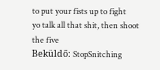to put your fists up to fight
yo talk all that shit, then shoot the five
Beküldő: StopSnitching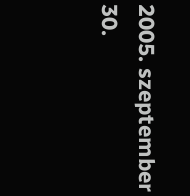2005. szeptember 30.